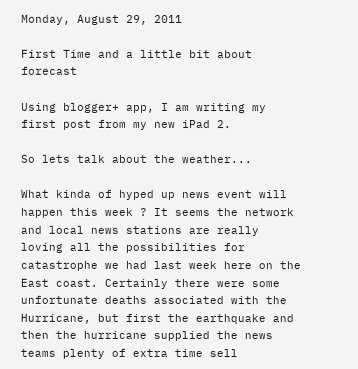Monday, August 29, 2011

First Time and a little bit about forecast

Using blogger+ app, I am writing my first post from my new iPad 2.

So lets talk about the weather...

What kinda of hyped up news event will happen this week ? It seems the network and local news stations are really loving all the possibilities for catastrophe we had last week here on the East coast. Certainly there were some unfortunate deaths associated with the Hurricane, but first the earthquake and then the hurricane supplied the news teams plenty of extra time sell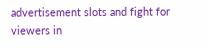advertisement slots and fight for viewers in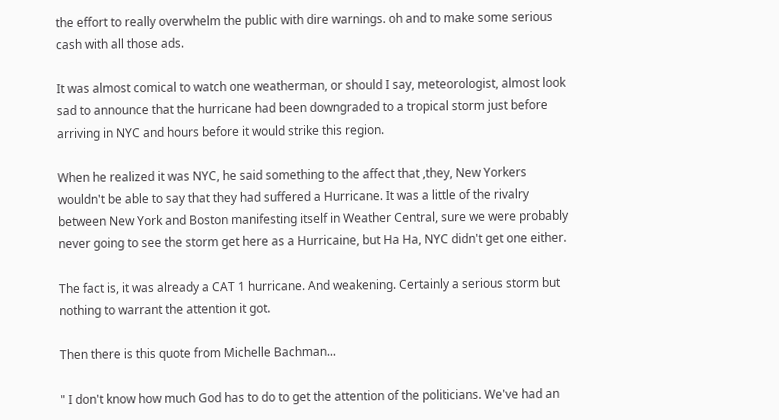the effort to really overwhelm the public with dire warnings. oh and to make some serious cash with all those ads.

It was almost comical to watch one weatherman, or should I say, meteorologist, almost look sad to announce that the hurricane had been downgraded to a tropical storm just before arriving in NYC and hours before it would strike this region.

When he realized it was NYC, he said something to the affect that ,they, New Yorkers wouldn't be able to say that they had suffered a Hurricane. It was a little of the rivalry between New York and Boston manifesting itself in Weather Central, sure we were probably never going to see the storm get here as a Hurricaine, but Ha Ha, NYC didn't get one either.

The fact is, it was already a CAT 1 hurricane. And weakening. Certainly a serious storm but nothing to warrant the attention it got.

Then there is this quote from Michelle Bachman...

" I don't know how much God has to do to get the attention of the politicians. We've had an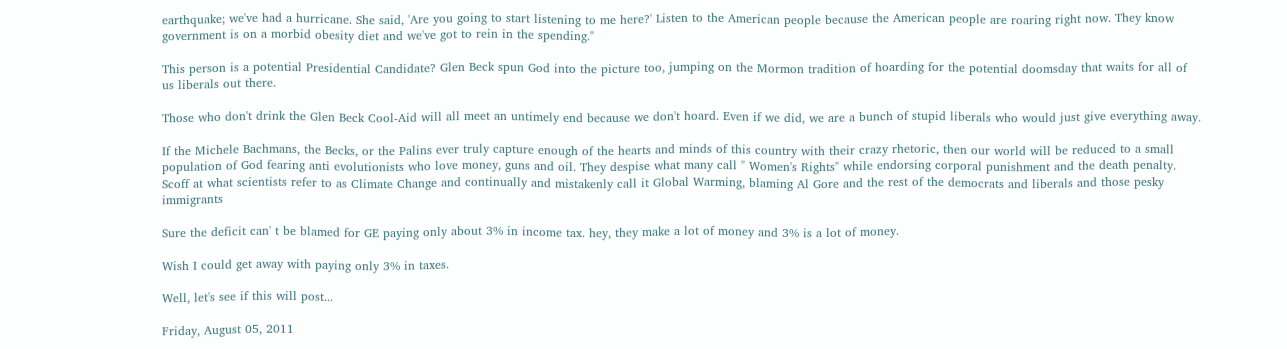earthquake; we've had a hurricane. She said, 'Are you going to start listening to me here?' Listen to the American people because the American people are roaring right now. They know government is on a morbid obesity diet and we've got to rein in the spending."

This person is a potential Presidential Candidate? Glen Beck spun God into the picture too, jumping on the Mormon tradition of hoarding for the potential doomsday that waits for all of us liberals out there.

Those who don't drink the Glen Beck Cool-Aid will all meet an untimely end because we don't hoard. Even if we did, we are a bunch of stupid liberals who would just give everything away.

If the Michele Bachmans, the Becks, or the Palins ever truly capture enough of the hearts and minds of this country with their crazy rhetoric, then our world will be reduced to a small population of God fearing anti evolutionists who love money, guns and oil. They despise what many call " Women's Rights" while endorsing corporal punishment and the death penalty. Scoff at what scientists refer to as Climate Change and continually and mistakenly call it Global Warming, blaming Al Gore and the rest of the democrats and liberals and those pesky immigrants

Sure the deficit can' t be blamed for GE paying only about 3% in income tax. hey, they make a lot of money and 3% is a lot of money.

Wish I could get away with paying only 3% in taxes.

Well, let's see if this will post...

Friday, August 05, 2011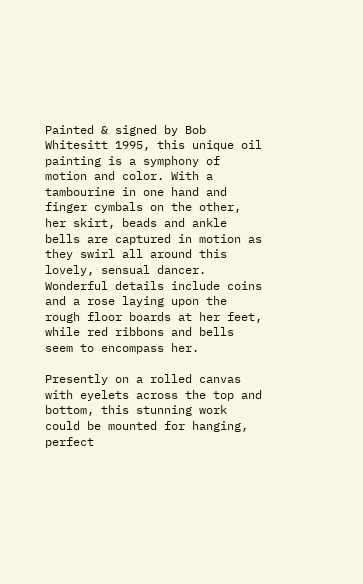Painted & signed by Bob Whitesitt 1995, this unique oil painting is a symphony of motion and color. With a tambourine in one hand and finger cymbals on the other, her skirt, beads and ankle bells are captured in motion as they swirl all around this lovely, sensual dancer. Wonderful details include coins and a rose laying upon the rough floor boards at her feet, while red ribbons and bells seem to encompass her.

Presently on a rolled canvas with eyelets across the top and bottom, this stunning work could be mounted for hanging, perfect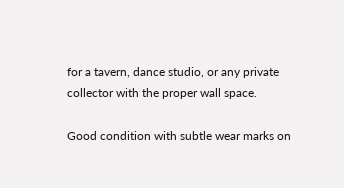for a tavern, dance studio, or any private collector with the proper wall space.

Good condition with subtle wear marks on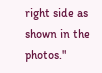right side as shown in the photos."